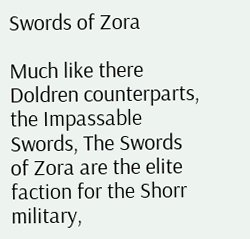Swords of Zora

Much like there Doldren counterparts, the Impassable Swords, The Swords of Zora are the elite faction for the Shorr military,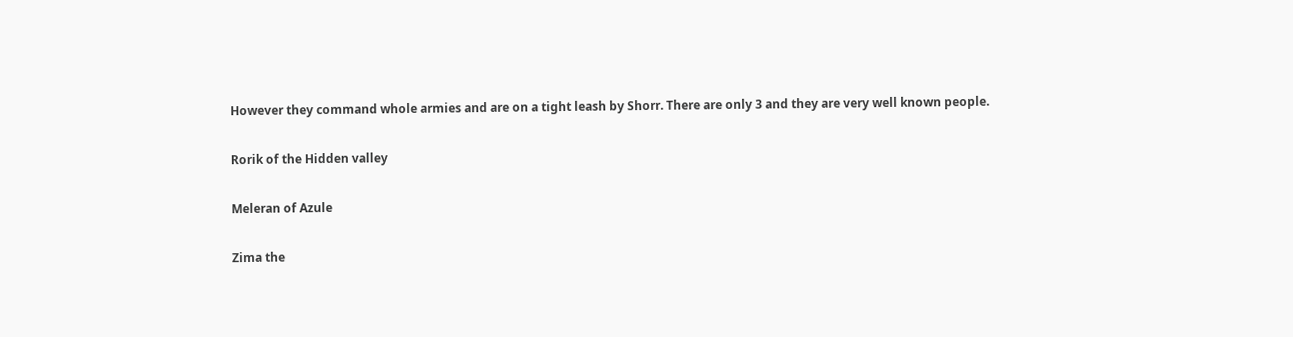However they command whole armies and are on a tight leash by Shorr. There are only 3 and they are very well known people.

Rorik of the Hidden valley

Meleran of Azule

Zima the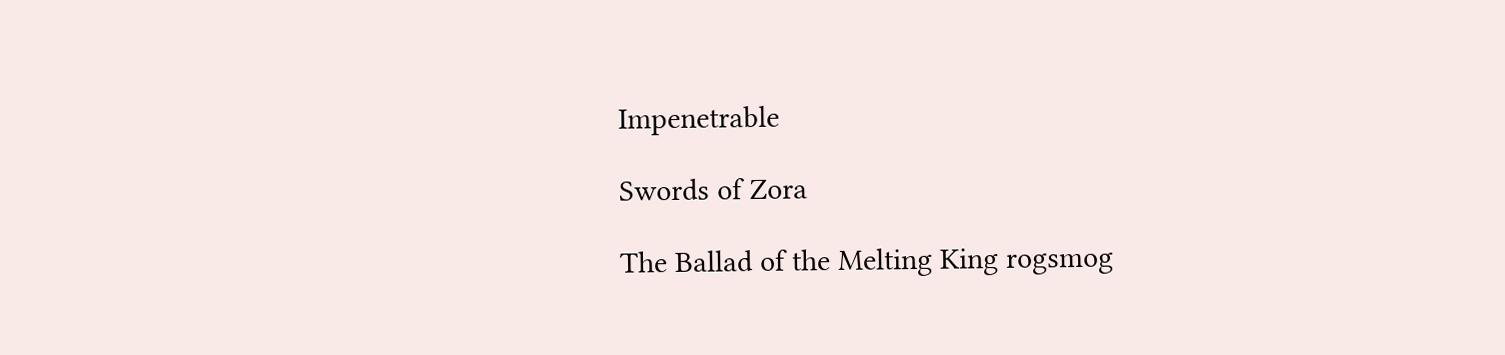Impenetrable

Swords of Zora

The Ballad of the Melting King rogsmog